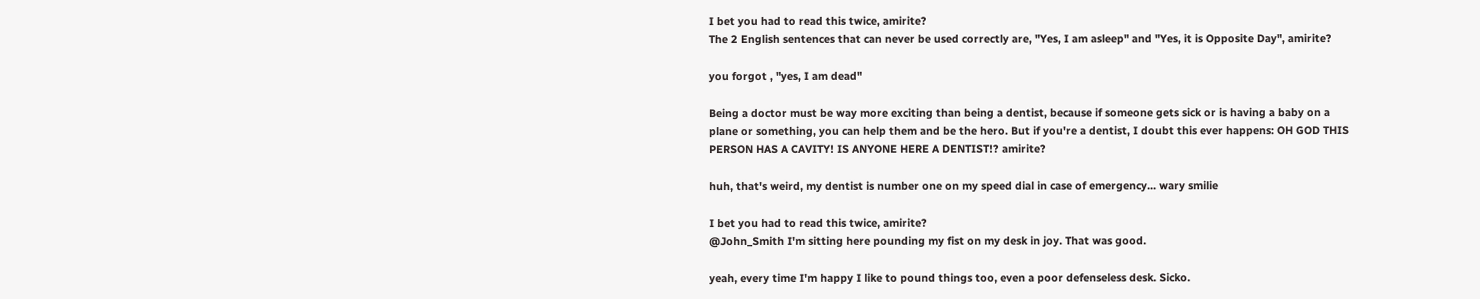I bet you had to read this twice, amirite?
The 2 English sentences that can never be used correctly are, "Yes, I am asleep" and "Yes, it is Opposite Day", amirite?

you forgot , "yes, I am dead"

Being a doctor must be way more exciting than being a dentist, because if someone gets sick or is having a baby on a plane or something, you can help them and be the hero. But if you're a dentist, I doubt this ever happens: OH GOD THIS PERSON HAS A CAVITY! IS ANYONE HERE A DENTIST!? amirite?

huh, that's weird, my dentist is number one on my speed dial in case of emergency... wary smilie

I bet you had to read this twice, amirite?
@John_Smith I'm sitting here pounding my fist on my desk in joy. That was good.

yeah, every time I'm happy I like to pound things too, even a poor defenseless desk. Sicko.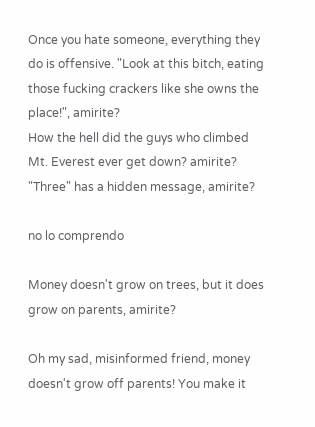Once you hate someone, everything they do is offensive. "Look at this bitch, eating those fucking crackers like she owns the place!", amirite?
How the hell did the guys who climbed Mt. Everest ever get down? amirite?
"Three" has a hidden message, amirite?

no lo comprendo

Money doesn't grow on trees, but it does grow on parents, amirite?

Oh my sad, misinformed friend, money doesn't grow off parents! You make it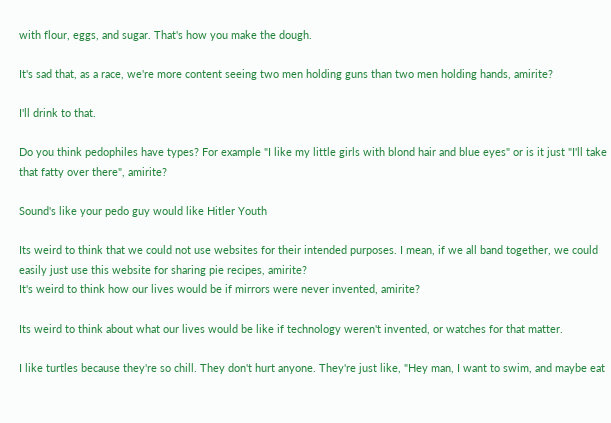with flour, eggs, and sugar. That's how you make the dough.

It's sad that, as a race, we're more content seeing two men holding guns than two men holding hands, amirite?

I'll drink to that.

Do you think pedophiles have types? For example "I like my little girls with blond hair and blue eyes" or is it just "I'll take that fatty over there", amirite?

Sound's like your pedo guy would like Hitler Youth

Its weird to think that we could not use websites for their intended purposes. I mean, if we all band together, we could easily just use this website for sharing pie recipes, amirite?
It's weird to think how our lives would be if mirrors were never invented, amirite?

Its weird to think about what our lives would be like if technology weren't invented, or watches for that matter.

I like turtles because they're so chill. They don't hurt anyone. They're just like, "Hey man, I want to swim, and maybe eat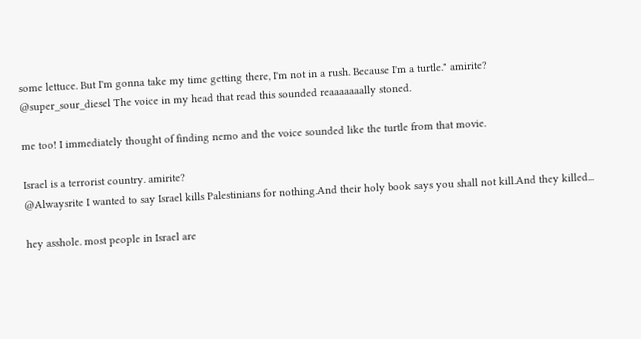some lettuce. But I'm gonna take my time getting there, I'm not in a rush. Because I'm a turtle." amirite?
@super_sour_diesel The voice in my head that read this sounded reaaaaaaally stoned.

me too! I immediately thought of finding nemo and the voice sounded like the turtle from that movie.

Israel is a terrorist country. amirite?
@Alwaysrite I wanted to say Israel kills Palestinians for nothing.And their holy book says you shall not kill.And they killed...

hey asshole. most people in Israel are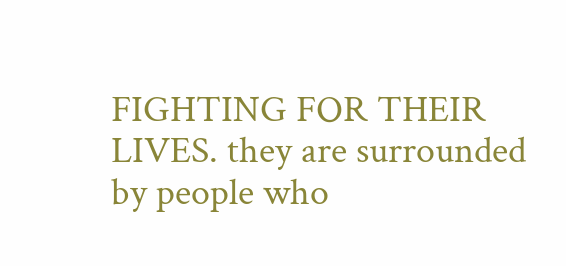FIGHTING FOR THEIR LIVES. they are surrounded by people who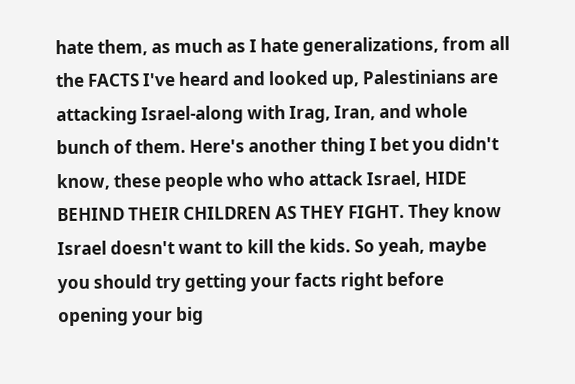hate them, as much as I hate generalizations, from all the FACTS I've heard and looked up, Palestinians are attacking Israel-along with Irag, Iran, and whole bunch of them. Here's another thing I bet you didn't know, these people who who attack Israel, HIDE BEHIND THEIR CHILDREN AS THEY FIGHT. They know Israel doesn't want to kill the kids. So yeah, maybe you should try getting your facts right before opening your big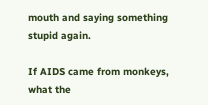mouth and saying something stupid again.

If AIDS came from monkeys, what the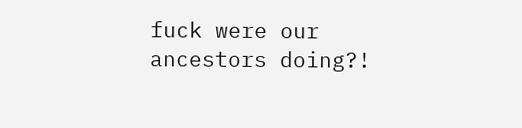fuck were our ancestors doing?!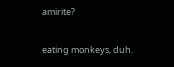amirite?

eating monkeys, duh.